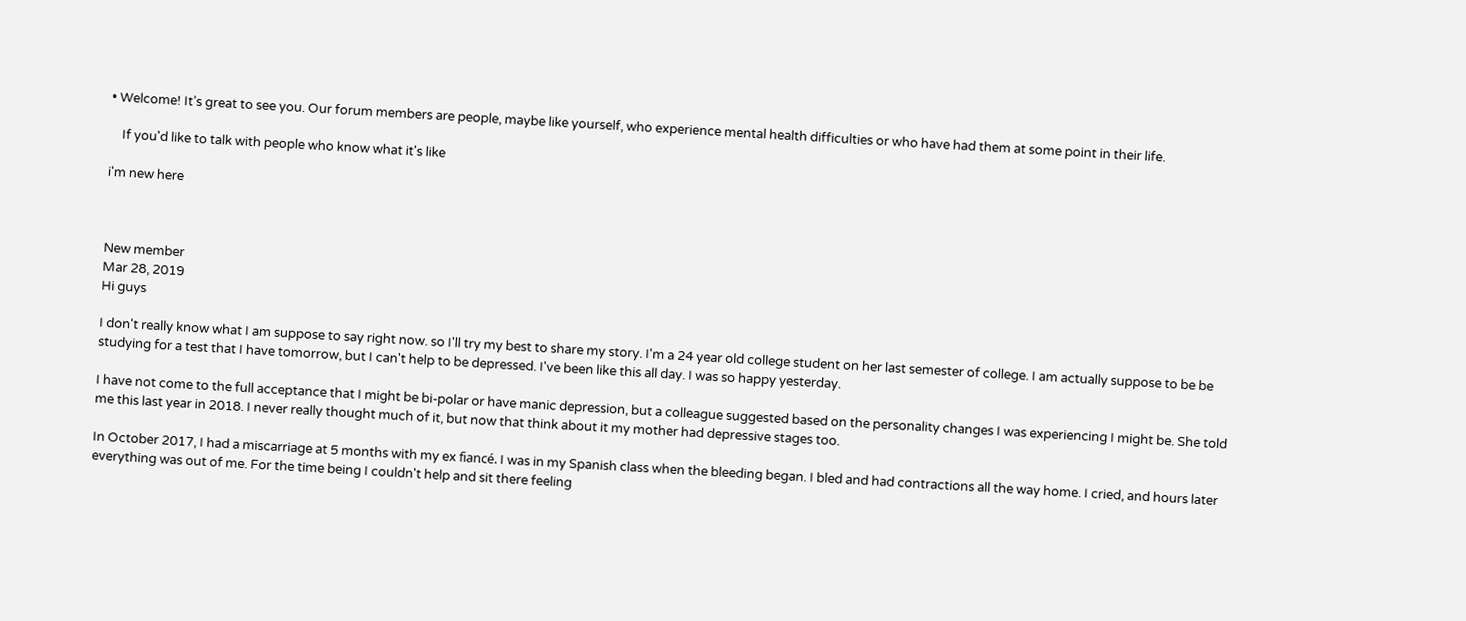• Welcome! It’s great to see you. Our forum members are people, maybe like yourself, who experience mental health difficulties or who have had them at some point in their life.

    If you'd like to talk with people who know what it's like

i'm new here



New member
Mar 28, 2019
Hi guys

I don't really know what I am suppose to say right now. so I'll try my best to share my story. I'm a 24 year old college student on her last semester of college. I am actually suppose to be be studying for a test that I have tomorrow, but I can't help to be depressed. I've been like this all day. I was so happy yesterday.

I have not come to the full acceptance that I might be bi-polar or have manic depression, but a colleague suggested based on the personality changes I was experiencing I might be. She told me this last year in 2018. I never really thought much of it, but now that think about it my mother had depressive stages too.

In October 2017, I had a miscarriage at 5 months with my ex fiancé. I was in my Spanish class when the bleeding began. I bled and had contractions all the way home. I cried, and hours later everything was out of me. For the time being I couldn't help and sit there feeling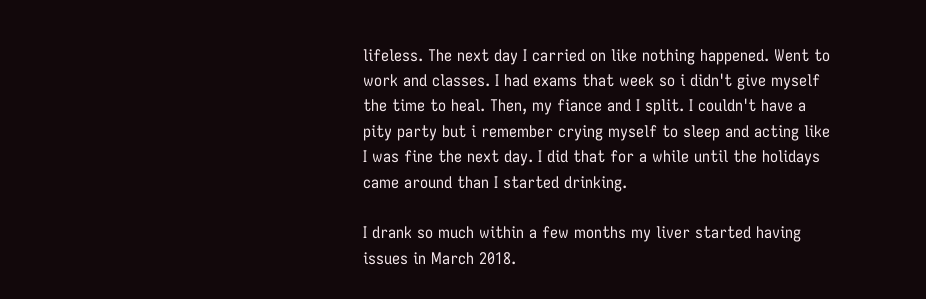lifeless. The next day I carried on like nothing happened. Went to work and classes. I had exams that week so i didn't give myself the time to heal. Then, my fiance and I split. I couldn't have a pity party but i remember crying myself to sleep and acting like I was fine the next day. I did that for a while until the holidays came around than I started drinking.

I drank so much within a few months my liver started having issues in March 2018.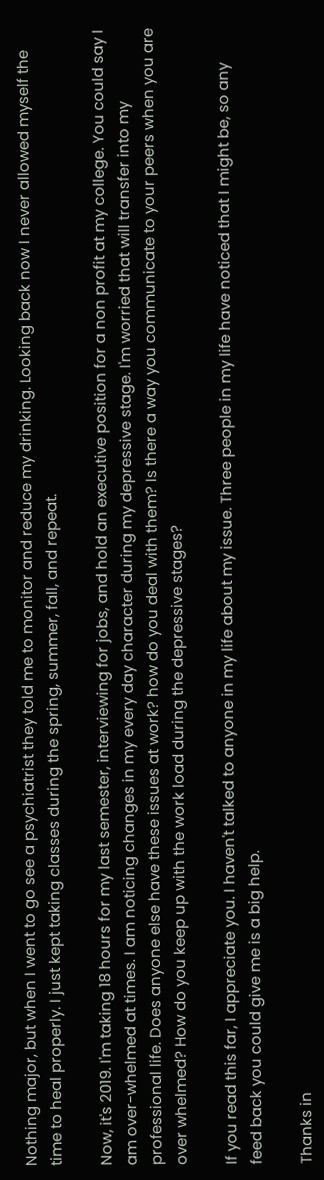Nothing major, but when I went to go see a psychiatrist they told me to monitor and reduce my drinking. Looking back now I never allowed myself the time to heal properly. I just kept taking classes during the spring, summer, fall, and repeat.

Now, it's 2019. I'm taking 18 hours for my last semester, interviewing for jobs, and hold an executive position for a non profit at my college. You could say I am over-whelmed at times. I am noticing changes in my every day character during my depressive stage. I'm worried that will transfer into my professional life. Does anyone else have these issues at work? how do you deal with them? Is there a way you communicate to your peers when you are over whelmed? How do you keep up with the work load during the depressive stages?

If you read this far, I appreciate you. I haven't talked to anyone in my life about my issue. Three people in my life have noticed that I might be, so any feed back you could give me is a big help.

Thanks in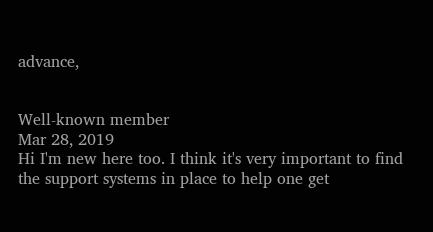advance,


Well-known member
Mar 28, 2019
Hi I'm new here too. I think it's very important to find the support systems in place to help one get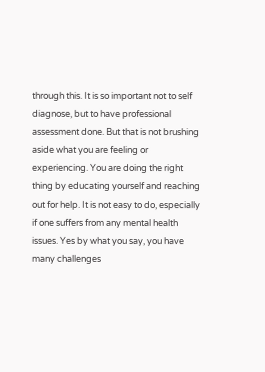through this. It is so important not to self diagnose, but to have professional assessment done. But that is not brushing aside what you are feeling or experiencing. You are doing the right thing by educating yourself and reaching out for help. It is not easy to do, especially if one suffers from any mental health issues. Yes by what you say, you have many challenges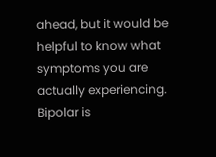ahead, but it would be helpful to know what symptoms you are actually experiencing. Bipolar is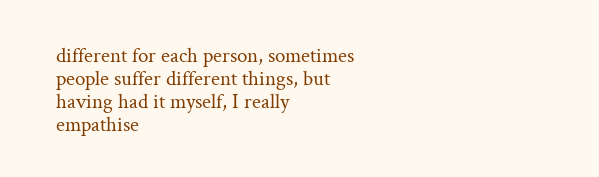different for each person, sometimes people suffer different things, but having had it myself, I really empathise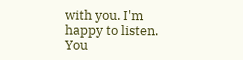with you. I'm happy to listen. You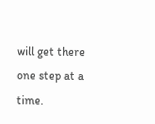will get there one step at a time.